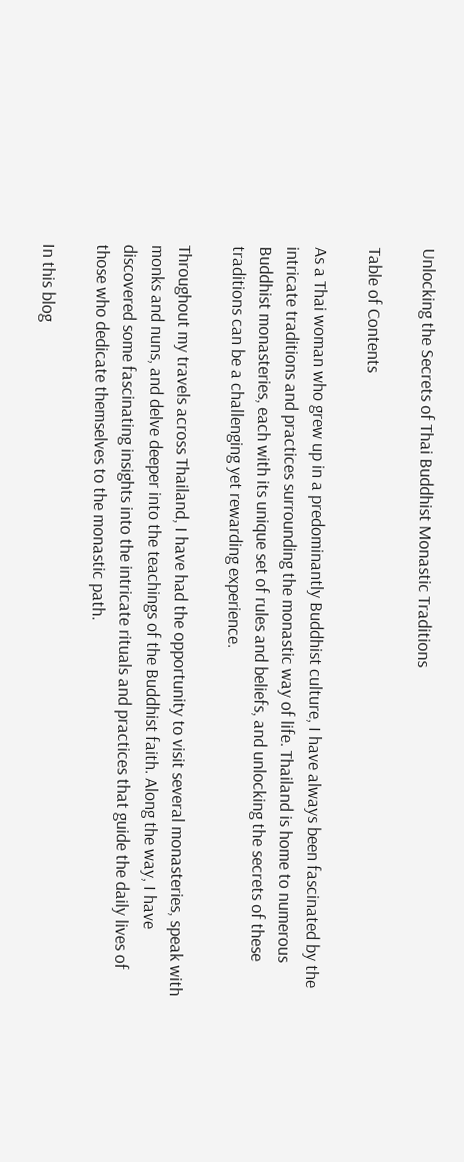Unlocking the Secrets of Thai Buddhist Monastic Traditions

Table of Contents

As a Thai woman who grew up in a predominantly Buddhist culture, I have always been fascinated by the intricate traditions and practices surrounding the monastic way of life. Thailand is home to numerous Buddhist monasteries, each with its unique set of rules and beliefs, and unlocking the secrets of these traditions can be a challenging yet rewarding experience.

Throughout my travels across Thailand, I have had the opportunity to visit several monasteries, speak with monks and nuns, and delve deeper into the teachings of the Buddhist faith. Along the way, I have discovered some fascinating insights into the intricate rituals and practices that guide the daily lives of those who dedicate themselves to the monastic path.

In this blog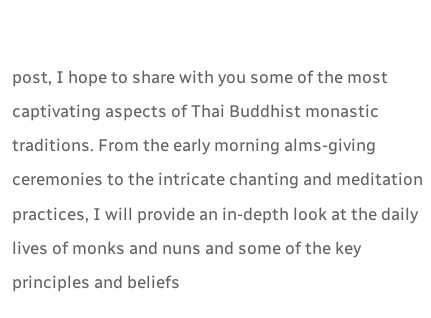post, I hope to share with you some of the most captivating aspects of Thai Buddhist monastic traditions. From the early morning alms-giving ceremonies to the intricate chanting and meditation practices, I will provide an in-depth look at the daily lives of monks and nuns and some of the key principles and beliefs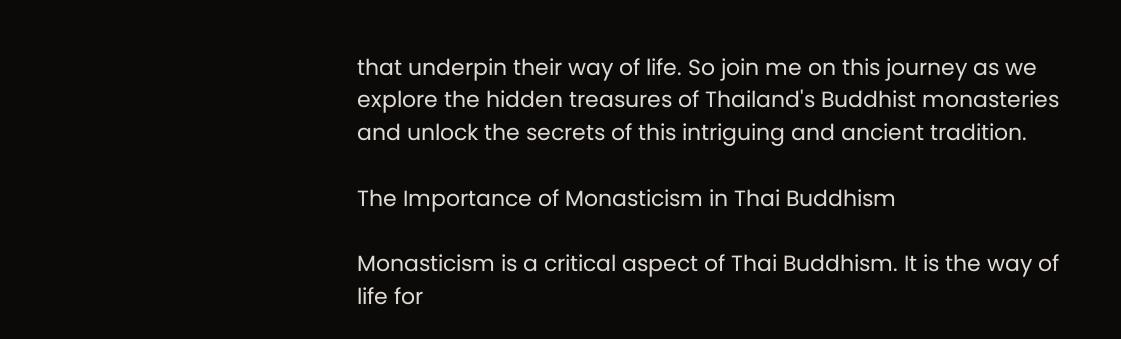that underpin their way of life. So join me on this journey as we explore the hidden treasures of Thailand's Buddhist monasteries and unlock the secrets of this intriguing and ancient tradition.

The Importance of Monasticism in Thai Buddhism

Monasticism is a critical aspect of Thai Buddhism. It is the way of life for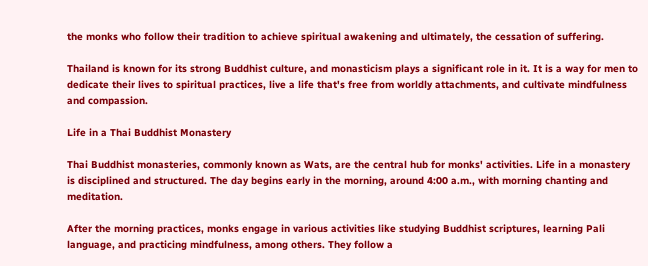the monks who follow their tradition to achieve spiritual awakening and ultimately, the cessation of suffering.

Thailand is known for its strong Buddhist culture, and monasticism plays a significant role in it. It is a way for men to dedicate their lives to spiritual practices, live a life that's free from worldly attachments, and cultivate mindfulness and compassion.

Life in a Thai Buddhist Monastery

Thai Buddhist monasteries, commonly known as Wats, are the central hub for monks' activities. Life in a monastery is disciplined and structured. The day begins early in the morning, around 4:00 a.m., with morning chanting and meditation.

After the morning practices, monks engage in various activities like studying Buddhist scriptures, learning Pali language, and practicing mindfulness, among others. They follow a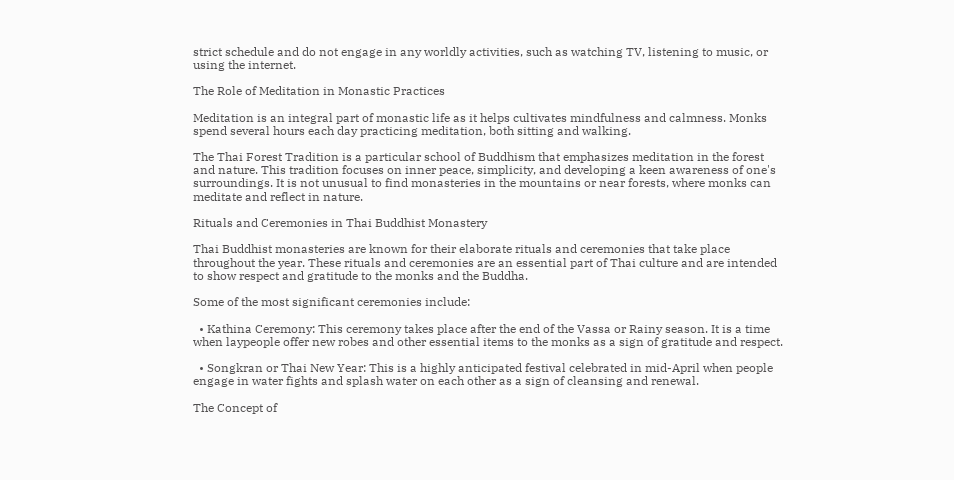strict schedule and do not engage in any worldly activities, such as watching TV, listening to music, or using the internet.

The Role of Meditation in Monastic Practices

Meditation is an integral part of monastic life as it helps cultivates mindfulness and calmness. Monks spend several hours each day practicing meditation, both sitting and walking.

The Thai Forest Tradition is a particular school of Buddhism that emphasizes meditation in the forest and nature. This tradition focuses on inner peace, simplicity, and developing a keen awareness of one's surroundings. It is not unusual to find monasteries in the mountains or near forests, where monks can meditate and reflect in nature.

Rituals and Ceremonies in Thai Buddhist Monastery

Thai Buddhist monasteries are known for their elaborate rituals and ceremonies that take place throughout the year. These rituals and ceremonies are an essential part of Thai culture and are intended to show respect and gratitude to the monks and the Buddha.

Some of the most significant ceremonies include:

  • Kathina Ceremony: This ceremony takes place after the end of the Vassa or Rainy season. It is a time when laypeople offer new robes and other essential items to the monks as a sign of gratitude and respect.

  • Songkran or Thai New Year: This is a highly anticipated festival celebrated in mid-April when people engage in water fights and splash water on each other as a sign of cleansing and renewal.

The Concept of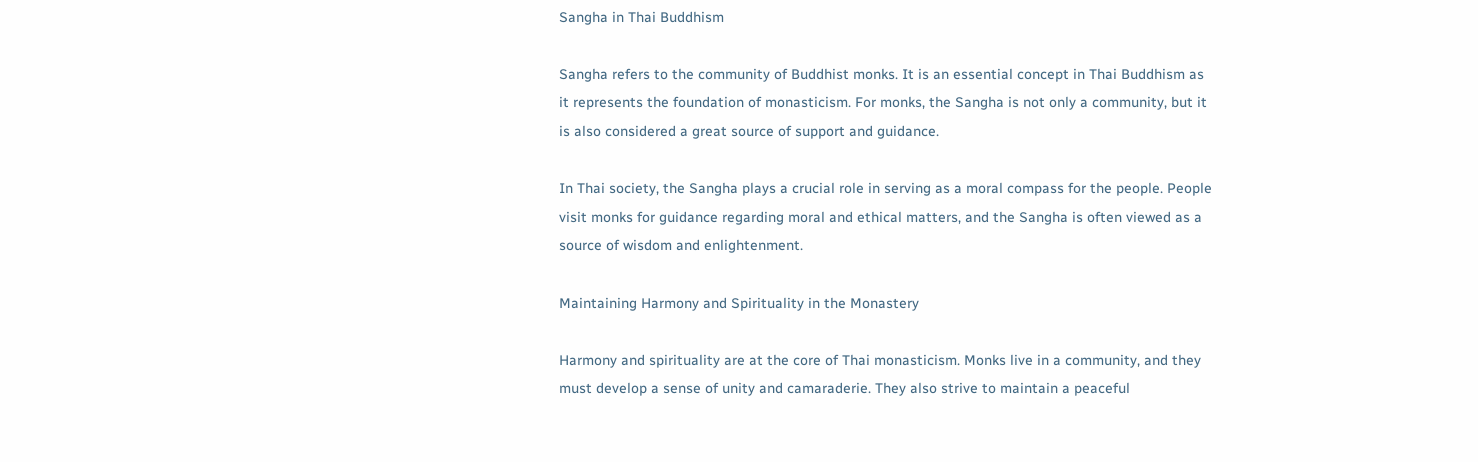Sangha in Thai Buddhism

Sangha refers to the community of Buddhist monks. It is an essential concept in Thai Buddhism as it represents the foundation of monasticism. For monks, the Sangha is not only a community, but it is also considered a great source of support and guidance.

In Thai society, the Sangha plays a crucial role in serving as a moral compass for the people. People visit monks for guidance regarding moral and ethical matters, and the Sangha is often viewed as a source of wisdom and enlightenment.

Maintaining Harmony and Spirituality in the Monastery

Harmony and spirituality are at the core of Thai monasticism. Monks live in a community, and they must develop a sense of unity and camaraderie. They also strive to maintain a peaceful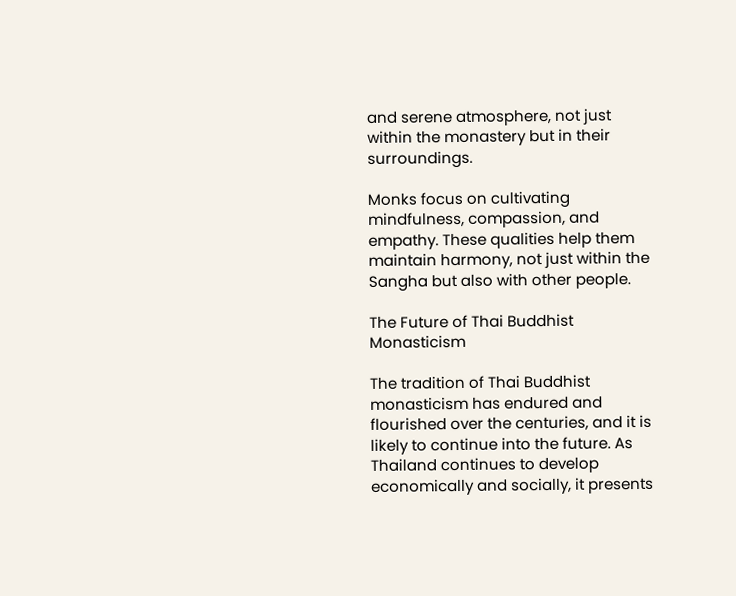and serene atmosphere, not just within the monastery but in their surroundings.

Monks focus on cultivating mindfulness, compassion, and empathy. These qualities help them maintain harmony, not just within the Sangha but also with other people.

The Future of Thai Buddhist Monasticism

The tradition of Thai Buddhist monasticism has endured and flourished over the centuries, and it is likely to continue into the future. As Thailand continues to develop economically and socially, it presents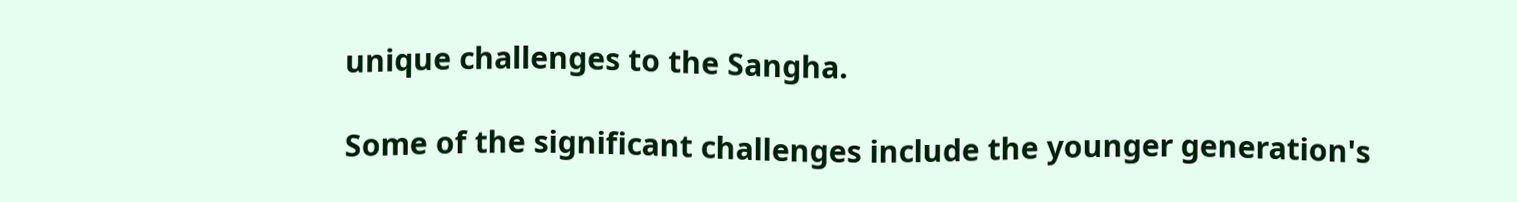unique challenges to the Sangha.

Some of the significant challenges include the younger generation's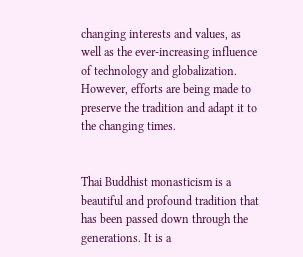changing interests and values, as well as the ever-increasing influence of technology and globalization. However, efforts are being made to preserve the tradition and adapt it to the changing times.


Thai Buddhist monasticism is a beautiful and profound tradition that has been passed down through the generations. It is a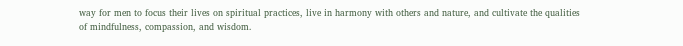way for men to focus their lives on spiritual practices, live in harmony with others and nature, and cultivate the qualities of mindfulness, compassion, and wisdom.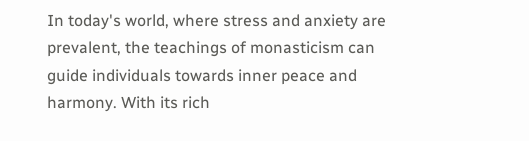In today's world, where stress and anxiety are prevalent, the teachings of monasticism can guide individuals towards inner peace and harmony. With its rich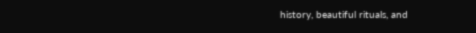history, beautiful rituals, and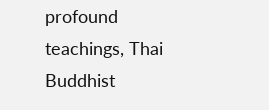profound teachings, Thai Buddhist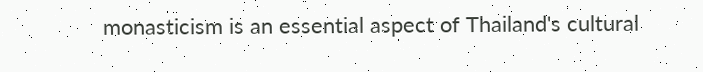monasticism is an essential aspect of Thailand's cultural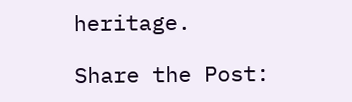heritage.

Share the Post: